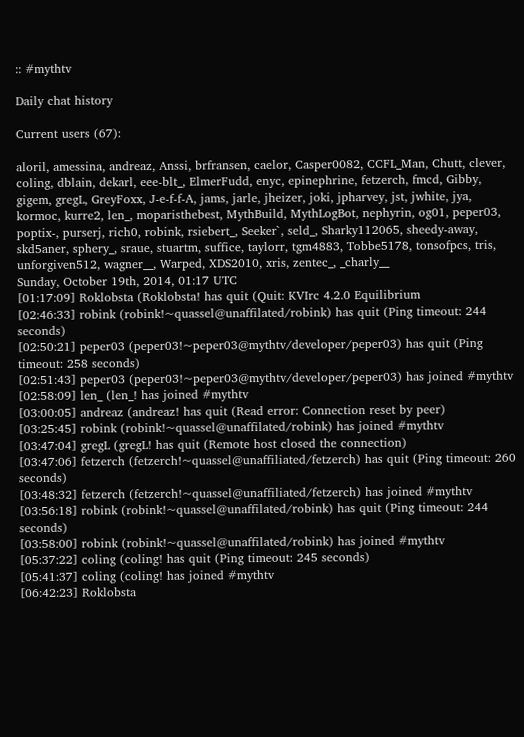:: #mythtv

Daily chat history

Current users (67):

aloril, amessina, andreaz, Anssi, brfransen, caelor, Casper0082, CCFL_Man, Chutt, clever, coling, dblain, dekarl, eee-blt_, ElmerFudd, enyc, epinephrine, fetzerch, fmcd, Gibby, gigem, gregL, GreyFoxx, J-e-f-f-A, jams, jarle, jheizer, joki, jpharvey, jst, jwhite, jya, kormoc, kurre2, len_, moparisthebest, MythBuild, MythLogBot, nephyrin, og01, peper03, poptix-, purserj, rich0, robink, rsiebert_, Seeker`, seld_, Sharky112065, sheedy-away, skd5aner, sphery_, sraue, stuartm, suffice, taylorr, tgm4883, Tobbe5178, tonsofpcs, tris, unforgiven512, wagner__, Warped, XDS2010, xris, zentec_, _charly__
Sunday, October 19th, 2014, 01:17 UTC
[01:17:09] Roklobsta (Roklobsta! has quit (Quit: KVIrc 4.2.0 Equilibrium
[02:46:33] robink (robink!~quassel@unaffilated/robink) has quit (Ping timeout: 244 seconds)
[02:50:21] peper03 (peper03!~peper03@mythtv/developer/peper03) has quit (Ping timeout: 258 seconds)
[02:51:43] peper03 (peper03!~peper03@mythtv/developer/peper03) has joined #mythtv
[02:58:09] len_ (len_! has joined #mythtv
[03:00:05] andreaz (andreaz! has quit (Read error: Connection reset by peer)
[03:25:45] robink (robink!~quassel@unaffilated/robink) has joined #mythtv
[03:47:04] gregL (gregL! has quit (Remote host closed the connection)
[03:47:06] fetzerch (fetzerch!~quassel@unaffiliated/fetzerch) has quit (Ping timeout: 260 seconds)
[03:48:32] fetzerch (fetzerch!~quassel@unaffiliated/fetzerch) has joined #mythtv
[03:56:18] robink (robink!~quassel@unaffilated/robink) has quit (Ping timeout: 244 seconds)
[03:58:00] robink (robink!~quassel@unaffilated/robink) has joined #mythtv
[05:37:22] coling (coling! has quit (Ping timeout: 245 seconds)
[05:41:37] coling (coling! has joined #mythtv
[06:42:23] Roklobsta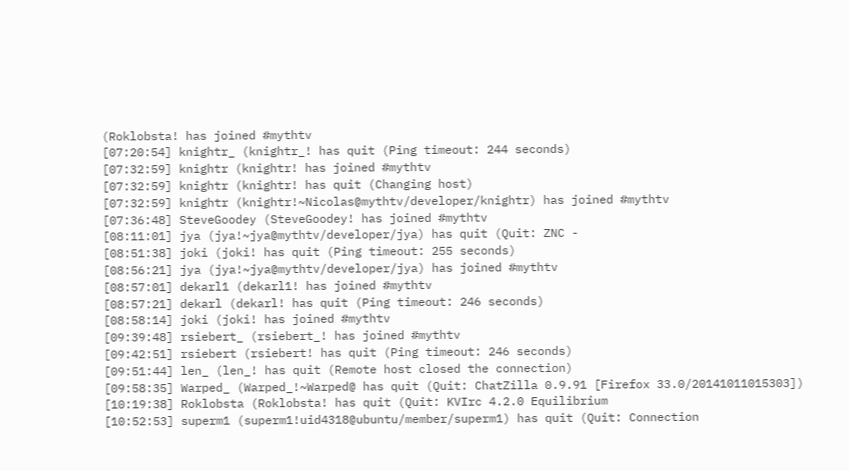(Roklobsta! has joined #mythtv
[07:20:54] knightr_ (knightr_! has quit (Ping timeout: 244 seconds)
[07:32:59] knightr (knightr! has joined #mythtv
[07:32:59] knightr (knightr! has quit (Changing host)
[07:32:59] knightr (knightr!~Nicolas@mythtv/developer/knightr) has joined #mythtv
[07:36:48] SteveGoodey (SteveGoodey! has joined #mythtv
[08:11:01] jya (jya!~jya@mythtv/developer/jya) has quit (Quit: ZNC -
[08:51:38] joki (joki! has quit (Ping timeout: 255 seconds)
[08:56:21] jya (jya!~jya@mythtv/developer/jya) has joined #mythtv
[08:57:01] dekarl1 (dekarl1! has joined #mythtv
[08:57:21] dekarl (dekarl! has quit (Ping timeout: 246 seconds)
[08:58:14] joki (joki! has joined #mythtv
[09:39:48] rsiebert_ (rsiebert_! has joined #mythtv
[09:42:51] rsiebert (rsiebert! has quit (Ping timeout: 246 seconds)
[09:51:44] len_ (len_! has quit (Remote host closed the connection)
[09:58:35] Warped_ (Warped_!~Warped@ has quit (Quit: ChatZilla 0.9.91 [Firefox 33.0/20141011015303])
[10:19:38] Roklobsta (Roklobsta! has quit (Quit: KVIrc 4.2.0 Equilibrium
[10:52:53] superm1 (superm1!uid4318@ubuntu/member/superm1) has quit (Quit: Connection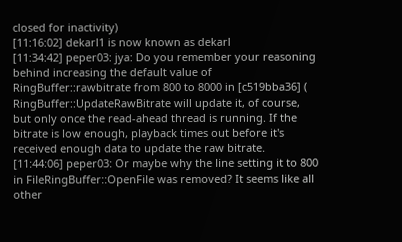closed for inactivity)
[11:16:02] dekarl1 is now known as dekarl
[11:34:42] peper03: jya: Do you remember your reasoning behind increasing the default value of RingBuffer::rawbitrate from 800 to 8000 in [c519bba36] ( RingBuffer::UpdateRawBitrate will update it, of course, but only once the read-ahead thread is running. If the bitrate is low enough, playback times out before it's received enough data to update the raw bitrate.
[11:44:06] peper03: Or maybe why the line setting it to 800 in FileRingBuffer::OpenFile was removed? It seems like all other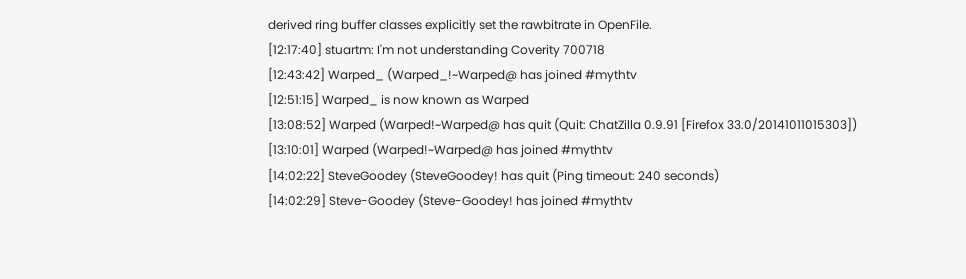derived ring buffer classes explicitly set the rawbitrate in OpenFile.
[12:17:40] stuartm: I'm not understanding Coverity 700718
[12:43:42] Warped_ (Warped_!~Warped@ has joined #mythtv
[12:51:15] Warped_ is now known as Warped
[13:08:52] Warped (Warped!~Warped@ has quit (Quit: ChatZilla 0.9.91 [Firefox 33.0/20141011015303])
[13:10:01] Warped (Warped!~Warped@ has joined #mythtv
[14:02:22] SteveGoodey (SteveGoodey! has quit (Ping timeout: 240 seconds)
[14:02:29] Steve-Goodey (Steve-Goodey! has joined #mythtv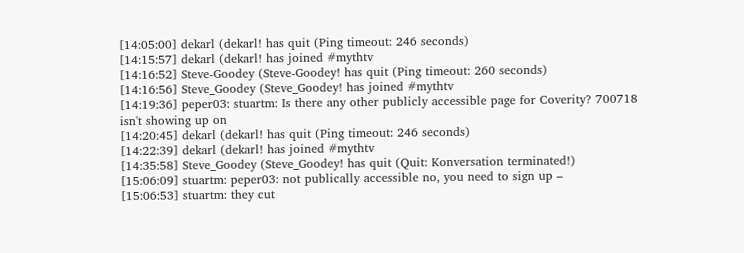[14:05:00] dekarl (dekarl! has quit (Ping timeout: 246 seconds)
[14:15:57] dekarl (dekarl! has joined #mythtv
[14:16:52] Steve-Goodey (Steve-Goodey! has quit (Ping timeout: 260 seconds)
[14:16:56] Steve_Goodey (Steve_Goodey! has joined #mythtv
[14:19:36] peper03: stuartm: Is there any other publicly accessible page for Coverity? 700718 isn't showing up on
[14:20:45] dekarl (dekarl! has quit (Ping timeout: 246 seconds)
[14:22:39] dekarl (dekarl! has joined #mythtv
[14:35:58] Steve_Goodey (Steve_Goodey! has quit (Quit: Konversation terminated!)
[15:06:09] stuartm: peper03: not publically accessible no, you need to sign up –
[15:06:53] stuartm: they cut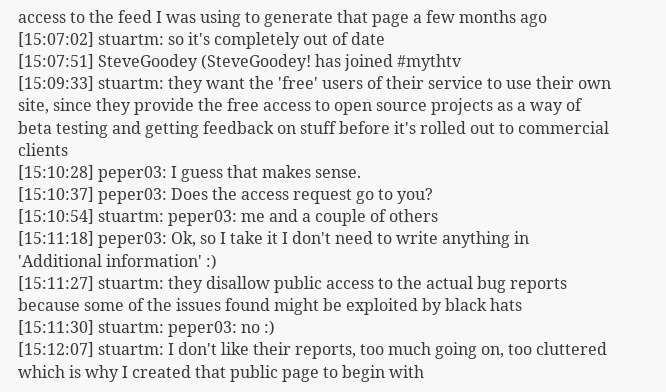access to the feed I was using to generate that page a few months ago
[15:07:02] stuartm: so it's completely out of date
[15:07:51] SteveGoodey (SteveGoodey! has joined #mythtv
[15:09:33] stuartm: they want the 'free' users of their service to use their own site, since they provide the free access to open source projects as a way of beta testing and getting feedback on stuff before it's rolled out to commercial clients
[15:10:28] peper03: I guess that makes sense.
[15:10:37] peper03: Does the access request go to you?
[15:10:54] stuartm: peper03: me and a couple of others
[15:11:18] peper03: Ok, so I take it I don't need to write anything in 'Additional information' :)
[15:11:27] stuartm: they disallow public access to the actual bug reports because some of the issues found might be exploited by black hats
[15:11:30] stuartm: peper03: no :)
[15:12:07] stuartm: I don't like their reports, too much going on, too cluttered which is why I created that public page to begin with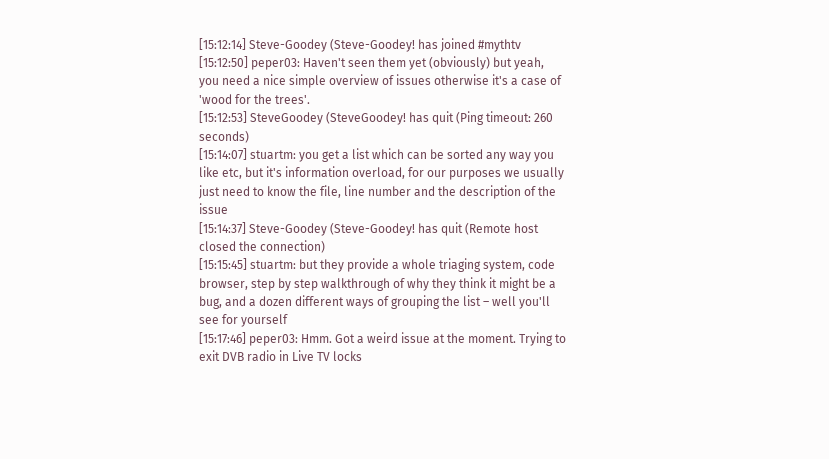[15:12:14] Steve-Goodey (Steve-Goodey! has joined #mythtv
[15:12:50] peper03: Haven't seen them yet (obviously) but yeah, you need a nice simple overview of issues otherwise it's a case of 'wood for the trees'.
[15:12:53] SteveGoodey (SteveGoodey! has quit (Ping timeout: 260 seconds)
[15:14:07] stuartm: you get a list which can be sorted any way you like etc, but it's information overload, for our purposes we usually just need to know the file, line number and the description of the issue
[15:14:37] Steve-Goodey (Steve-Goodey! has quit (Remote host closed the connection)
[15:15:45] stuartm: but they provide a whole triaging system, code browser, step by step walkthrough of why they think it might be a bug, and a dozen different ways of grouping the list – well you'll see for yourself
[15:17:46] peper03: Hmm. Got a weird issue at the moment. Trying to exit DVB radio in Live TV locks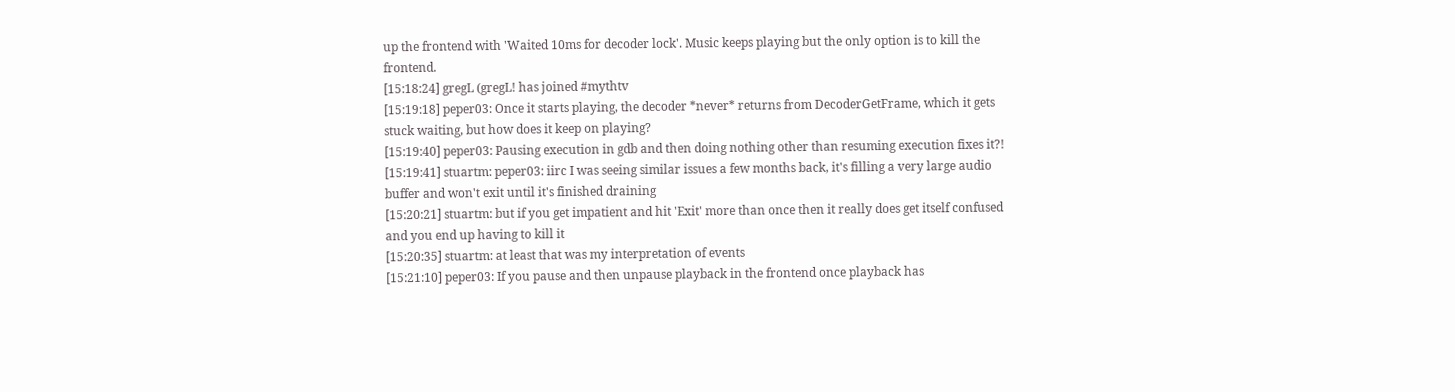up the frontend with 'Waited 10ms for decoder lock'. Music keeps playing but the only option is to kill the frontend.
[15:18:24] gregL (gregL! has joined #mythtv
[15:19:18] peper03: Once it starts playing, the decoder *never* returns from DecoderGetFrame, which it gets stuck waiting, but how does it keep on playing?
[15:19:40] peper03: Pausing execution in gdb and then doing nothing other than resuming execution fixes it?!
[15:19:41] stuartm: peper03: iirc I was seeing similar issues a few months back, it's filling a very large audio buffer and won't exit until it's finished draining
[15:20:21] stuartm: but if you get impatient and hit 'Exit' more than once then it really does get itself confused and you end up having to kill it
[15:20:35] stuartm: at least that was my interpretation of events
[15:21:10] peper03: If you pause and then unpause playback in the frontend once playback has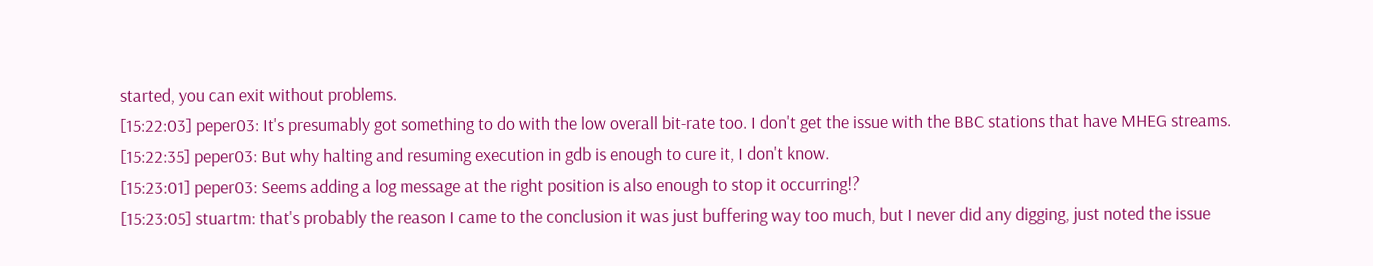started, you can exit without problems.
[15:22:03] peper03: It's presumably got something to do with the low overall bit-rate too. I don't get the issue with the BBC stations that have MHEG streams.
[15:22:35] peper03: But why halting and resuming execution in gdb is enough to cure it, I don't know.
[15:23:01] peper03: Seems adding a log message at the right position is also enough to stop it occurring!?
[15:23:05] stuartm: that's probably the reason I came to the conclusion it was just buffering way too much, but I never did any digging, just noted the issue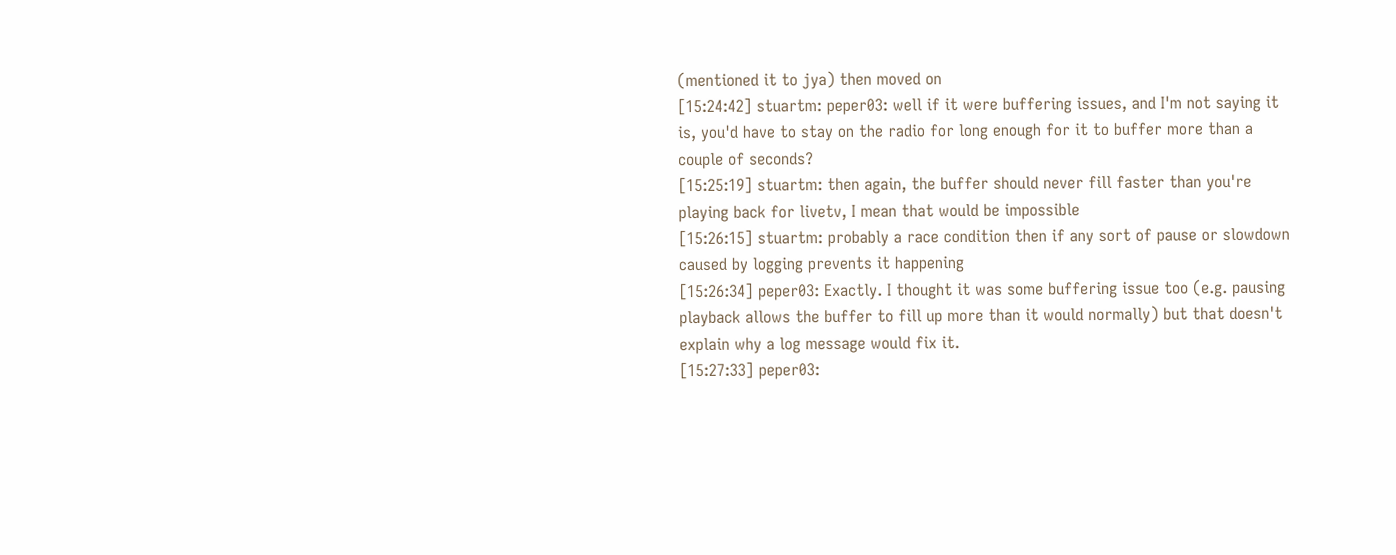(mentioned it to jya) then moved on
[15:24:42] stuartm: peper03: well if it were buffering issues, and I'm not saying it is, you'd have to stay on the radio for long enough for it to buffer more than a couple of seconds?
[15:25:19] stuartm: then again, the buffer should never fill faster than you're playing back for livetv, I mean that would be impossible
[15:26:15] stuartm: probably a race condition then if any sort of pause or slowdown caused by logging prevents it happening
[15:26:34] peper03: Exactly. I thought it was some buffering issue too (e.g. pausing playback allows the buffer to fill up more than it would normally) but that doesn't explain why a log message would fix it.
[15:27:33] peper03: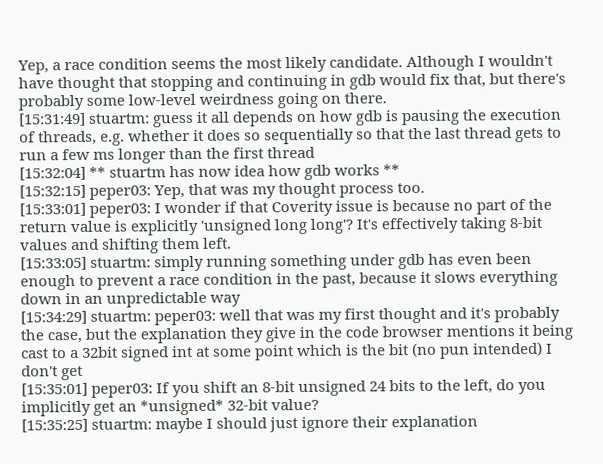Yep, a race condition seems the most likely candidate. Although I wouldn't have thought that stopping and continuing in gdb would fix that, but there's probably some low-level weirdness going on there.
[15:31:49] stuartm: guess it all depends on how gdb is pausing the execution of threads, e.g. whether it does so sequentially so that the last thread gets to run a few ms longer than the first thread
[15:32:04] ** stuartm has now idea how gdb works **
[15:32:15] peper03: Yep, that was my thought process too.
[15:33:01] peper03: I wonder if that Coverity issue is because no part of the return value is explicitly 'unsigned long long'? It's effectively taking 8-bit values and shifting them left.
[15:33:05] stuartm: simply running something under gdb has even been enough to prevent a race condition in the past, because it slows everything down in an unpredictable way
[15:34:29] stuartm: peper03: well that was my first thought and it's probably the case, but the explanation they give in the code browser mentions it being cast to a 32bit signed int at some point which is the bit (no pun intended) I don't get
[15:35:01] peper03: If you shift an 8-bit unsigned 24 bits to the left, do you implicitly get an *unsigned* 32-bit value?
[15:35:25] stuartm: maybe I should just ignore their explanation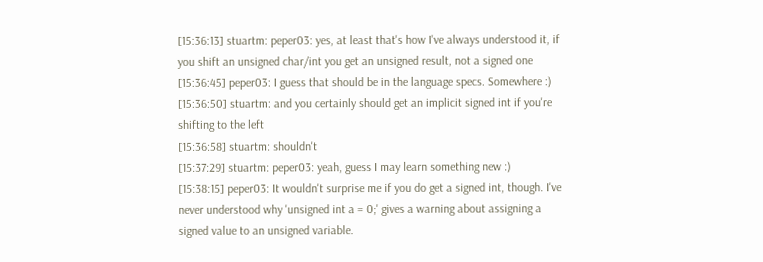[15:36:13] stuartm: peper03: yes, at least that's how I've always understood it, if you shift an unsigned char/int you get an unsigned result, not a signed one
[15:36:45] peper03: I guess that should be in the language specs. Somewhere :)
[15:36:50] stuartm: and you certainly should get an implicit signed int if you're shifting to the left
[15:36:58] stuartm: shouldn't
[15:37:29] stuartm: peper03: yeah, guess I may learn something new :)
[15:38:15] peper03: It wouldn't surprise me if you do get a signed int, though. I've never understood why 'unsigned int a = 0;' gives a warning about assigning a signed value to an unsigned variable.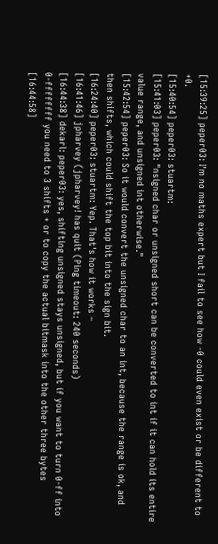[15:39:25] peper03: I'm no maths expert but I fail to see how -0 could even exist or be different to +0.
[15:40:54] peper03: stuartm:
[15:41:03] peper03: "nsigned char or unsigned short can be converted to int if it can hold its entire value range, and unsigned int otherwise."
[15:42:54] peper03: So it would convert the unsigned char to an int, because the range is ok, and then shifts, which could shift the top bit into the sign bit.
[16:24:40] peper03: stuartm: Yep. That's how it works –
[16:41:46] jpharvey (jpharvey! has quit (Ping timeout: 240 seconds)
[16:44:38] dekarl: peper03: yes, shifting unsigned stays unsigned, but if you want to turn 0-ff into 0-ffffffff you need to 3 shifts + or to copy the actual bitmask into the other three bytes
[16:44:58]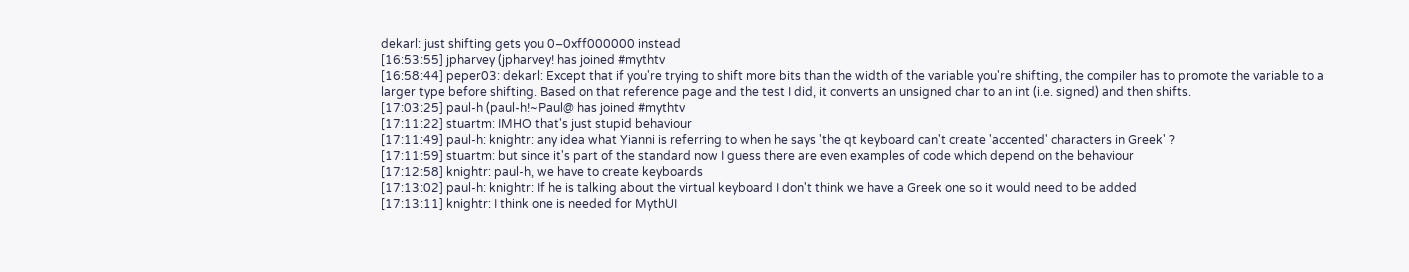dekarl: just shifting gets you 0–0xff000000 instead
[16:53:55] jpharvey (jpharvey! has joined #mythtv
[16:58:44] peper03: dekarl: Except that if you're trying to shift more bits than the width of the variable you're shifting, the compiler has to promote the variable to a larger type before shifting. Based on that reference page and the test I did, it converts an unsigned char to an int (i.e. signed) and then shifts.
[17:03:25] paul-h (paul-h!~Paul@ has joined #mythtv
[17:11:22] stuartm: IMHO that's just stupid behaviour
[17:11:49] paul-h: knightr: any idea what Yianni is referring to when he says 'the qt keyboard can't create 'accented' characters in Greek' ?
[17:11:59] stuartm: but since it's part of the standard now I guess there are even examples of code which depend on the behaviour
[17:12:58] knightr: paul-h, we have to create keyboards
[17:13:02] paul-h: knightr: If he is talking about the virtual keyboard I don't think we have a Greek one so it would need to be added
[17:13:11] knightr: I think one is needed for MythUI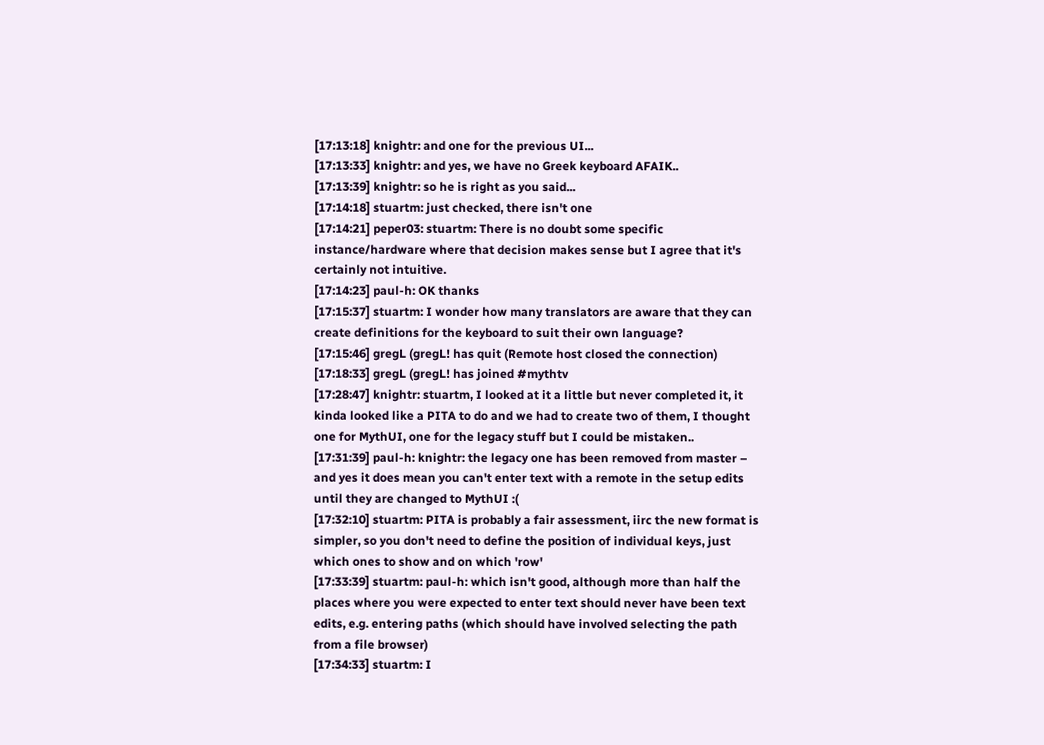[17:13:18] knightr: and one for the previous UI...
[17:13:33] knightr: and yes, we have no Greek keyboard AFAIK..
[17:13:39] knightr: so he is right as you said...
[17:14:18] stuartm: just checked, there isn't one
[17:14:21] peper03: stuartm: There is no doubt some specific instance/hardware where that decision makes sense but I agree that it's certainly not intuitive.
[17:14:23] paul-h: OK thanks
[17:15:37] stuartm: I wonder how many translators are aware that they can create definitions for the keyboard to suit their own language?
[17:15:46] gregL (gregL! has quit (Remote host closed the connection)
[17:18:33] gregL (gregL! has joined #mythtv
[17:28:47] knightr: stuartm, I looked at it a little but never completed it, it kinda looked like a PITA to do and we had to create two of them, I thought one for MythUI, one for the legacy stuff but I could be mistaken..
[17:31:39] paul-h: knightr: the legacy one has been removed from master – and yes it does mean you can't enter text with a remote in the setup edits until they are changed to MythUI :(
[17:32:10] stuartm: PITA is probably a fair assessment, iirc the new format is simpler, so you don't need to define the position of individual keys, just which ones to show and on which 'row'
[17:33:39] stuartm: paul-h: which isn't good, although more than half the places where you were expected to enter text should never have been text edits, e.g. entering paths (which should have involved selecting the path from a file browser)
[17:34:33] stuartm: I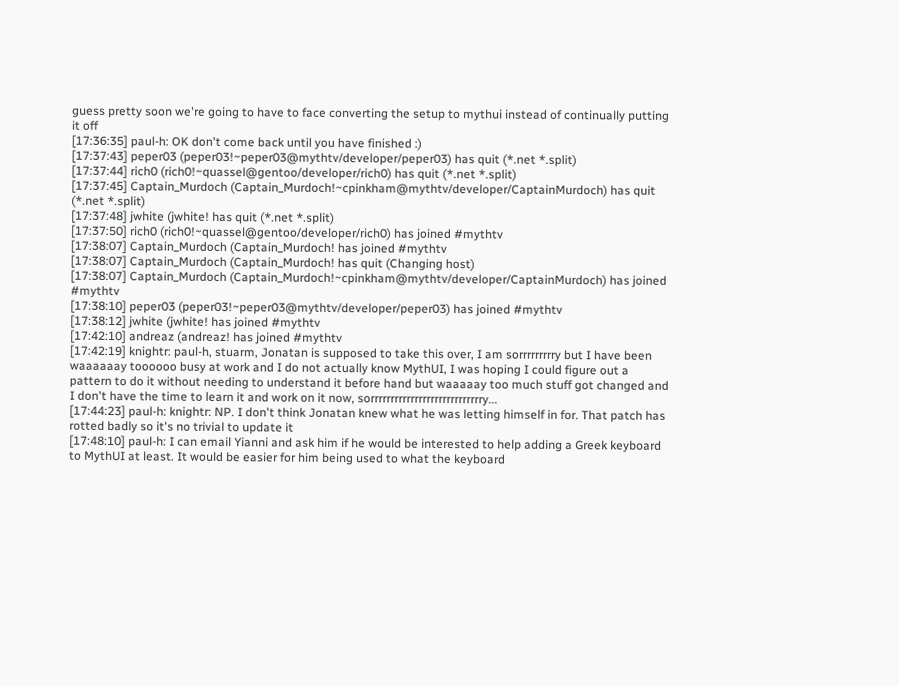guess pretty soon we're going to have to face converting the setup to mythui instead of continually putting it off
[17:36:35] paul-h: OK don't come back until you have finished :)
[17:37:43] peper03 (peper03!~peper03@mythtv/developer/peper03) has quit (*.net *.split)
[17:37:44] rich0 (rich0!~quassel@gentoo/developer/rich0) has quit (*.net *.split)
[17:37:45] Captain_Murdoch (Captain_Murdoch!~cpinkham@mythtv/developer/CaptainMurdoch) has quit (*.net *.split)
[17:37:48] jwhite (jwhite! has quit (*.net *.split)
[17:37:50] rich0 (rich0!~quassel@gentoo/developer/rich0) has joined #mythtv
[17:38:07] Captain_Murdoch (Captain_Murdoch! has joined #mythtv
[17:38:07] Captain_Murdoch (Captain_Murdoch! has quit (Changing host)
[17:38:07] Captain_Murdoch (Captain_Murdoch!~cpinkham@mythtv/developer/CaptainMurdoch) has joined #mythtv
[17:38:10] peper03 (peper03!~peper03@mythtv/developer/peper03) has joined #mythtv
[17:38:12] jwhite (jwhite! has joined #mythtv
[17:42:10] andreaz (andreaz! has joined #mythtv
[17:42:19] knightr: paul-h, stuarm, Jonatan is supposed to take this over, I am sorrrrrrrrry but I have been waaaaaay toooooo busy at work and I do not actually know MythUI, I was hoping I could figure out a pattern to do it without needing to understand it before hand but waaaaay too much stuff got changed and I don't have the time to learn it and work on it now, sorrrrrrrrrrrrrrrrrrrrrrrrrrrry...
[17:44:23] paul-h: knightr: NP. I don't think Jonatan knew what he was letting himself in for. That patch has rotted badly so it's no trivial to update it
[17:48:10] paul-h: I can email Yianni and ask him if he would be interested to help adding a Greek keyboard to MythUI at least. It would be easier for him being used to what the keyboard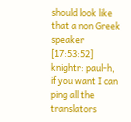should look like that a non Greek speaker
[17:53:52] knightr: paul-h, if you want I can ping all the translators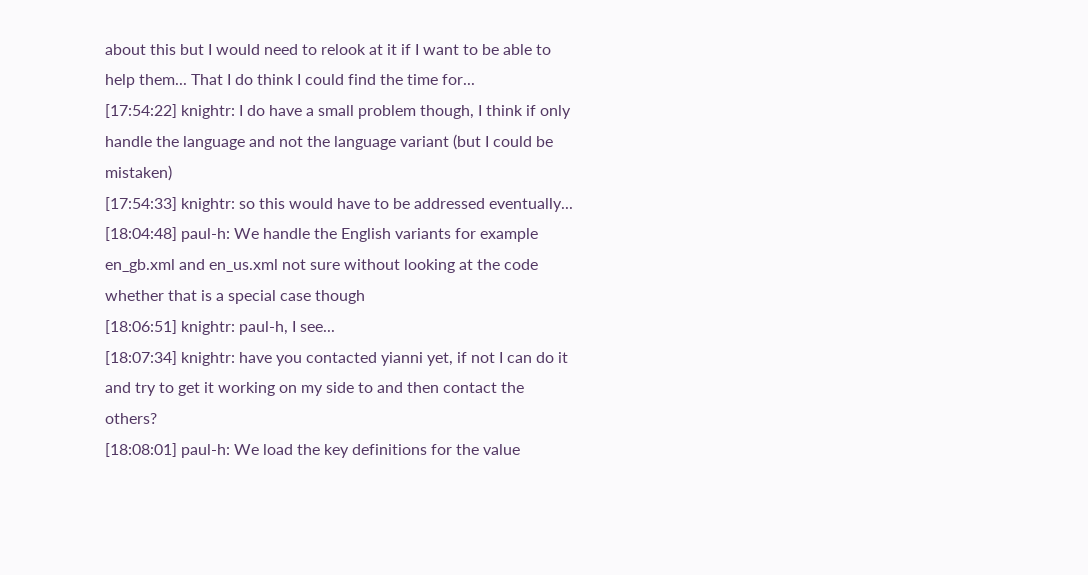about this but I would need to relook at it if I want to be able to help them... That I do think I could find the time for...
[17:54:22] knightr: I do have a small problem though, I think if only handle the language and not the language variant (but I could be mistaken)
[17:54:33] knightr: so this would have to be addressed eventually...
[18:04:48] paul-h: We handle the English variants for example en_gb.xml and en_us.xml not sure without looking at the code whether that is a special case though
[18:06:51] knightr: paul-h, I see...
[18:07:34] knightr: have you contacted yianni yet, if not I can do it and try to get it working on my side to and then contact the others?
[18:08:01] paul-h: We load the key definitions for the value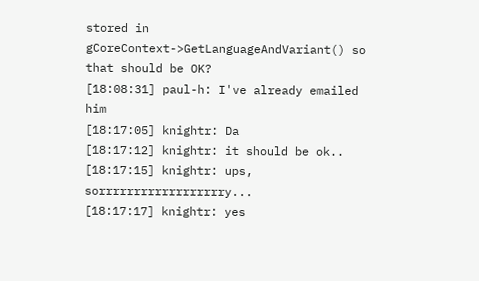stored in gCoreContext->GetLanguageAndVariant() so that should be OK?
[18:08:31] paul-h: I've already emailed him
[18:17:05] knightr: Da
[18:17:12] knightr: it should be ok..
[18:17:15] knightr: ups, sorrrrrrrrrrrrrrrrrry...
[18:17:17] knightr: yes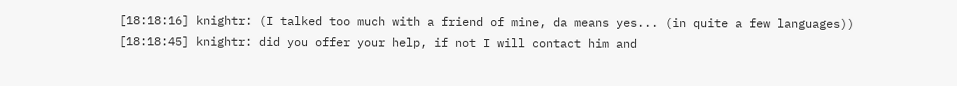[18:18:16] knightr: (I talked too much with a friend of mine, da means yes... (in quite a few languages))
[18:18:45] knightr: did you offer your help, if not I will contact him and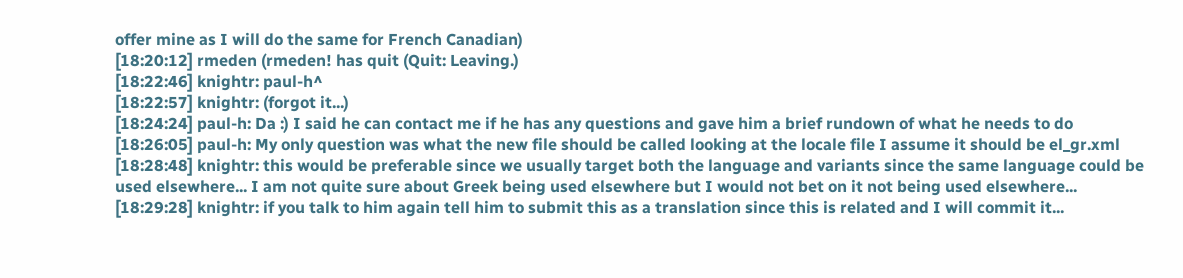offer mine as I will do the same for French Canadian)
[18:20:12] rmeden (rmeden! has quit (Quit: Leaving.)
[18:22:46] knightr: paul-h^
[18:22:57] knightr: (forgot it...)
[18:24:24] paul-h: Da :) I said he can contact me if he has any questions and gave him a brief rundown of what he needs to do
[18:26:05] paul-h: My only question was what the new file should be called looking at the locale file I assume it should be el_gr.xml
[18:28:48] knightr: this would be preferable since we usually target both the language and variants since the same language could be used elsewhere... I am not quite sure about Greek being used elsewhere but I would not bet on it not being used elsewhere...
[18:29:28] knightr: if you talk to him again tell him to submit this as a translation since this is related and I will commit it...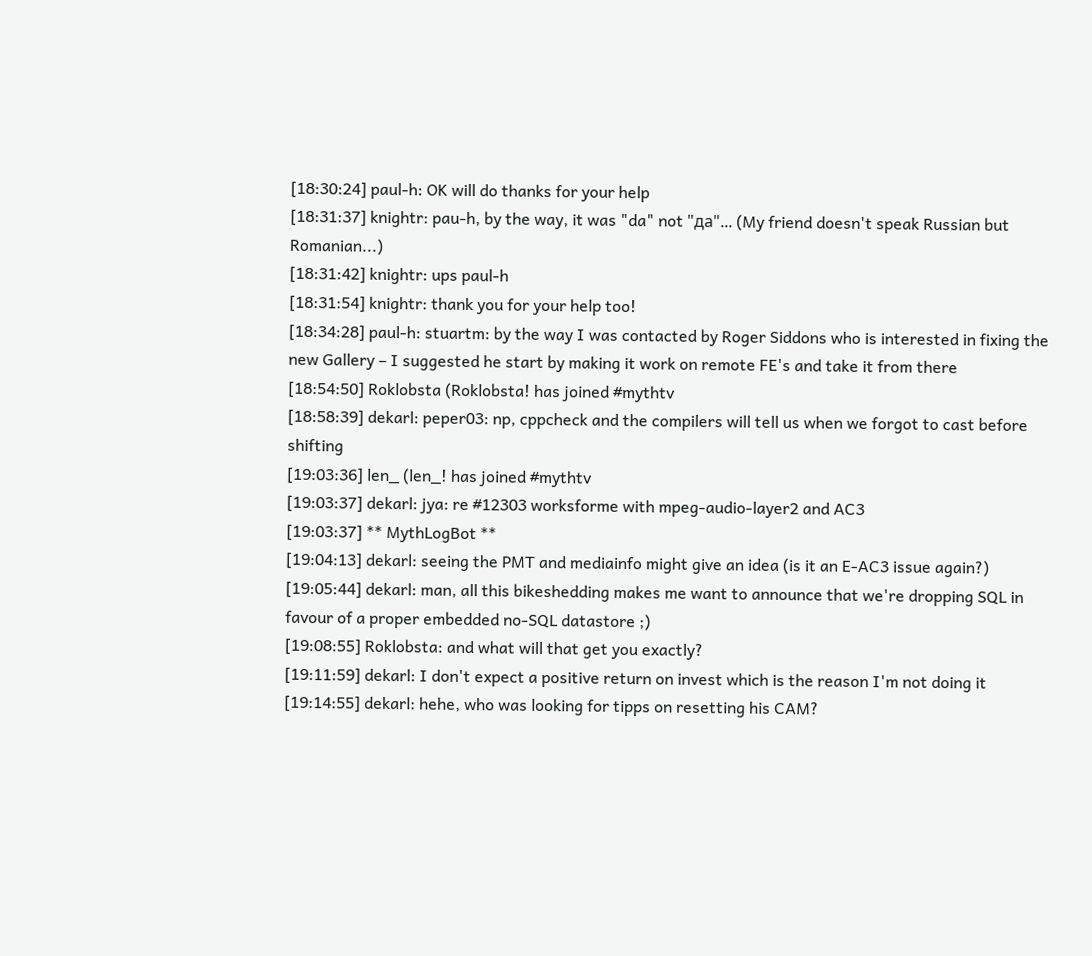[18:30:24] paul-h: OK will do thanks for your help
[18:31:37] knightr: pau-h, by the way, it was "da" not "да"... (My friend doesn't speak Russian but Romanian...)
[18:31:42] knightr: ups paul-h
[18:31:54] knightr: thank you for your help too!
[18:34:28] paul-h: stuartm: by the way I was contacted by Roger Siddons who is interested in fixing the new Gallery – I suggested he start by making it work on remote FE's and take it from there
[18:54:50] Roklobsta (Roklobsta! has joined #mythtv
[18:58:39] dekarl: peper03: np, cppcheck and the compilers will tell us when we forgot to cast before shifting
[19:03:36] len_ (len_! has joined #mythtv
[19:03:37] dekarl: jya: re #12303 worksforme with mpeg-audio-layer2 and AC3
[19:03:37] ** MythLogBot **
[19:04:13] dekarl: seeing the PMT and mediainfo might give an idea (is it an E-AC3 issue again?)
[19:05:44] dekarl: man, all this bikeshedding makes me want to announce that we're dropping SQL in favour of a proper embedded no-SQL datastore ;)
[19:08:55] Roklobsta: and what will that get you exactly?
[19:11:59] dekarl: I don't expect a positive return on invest which is the reason I'm not doing it
[19:14:55] dekarl: hehe, who was looking for tipps on resetting his CAM?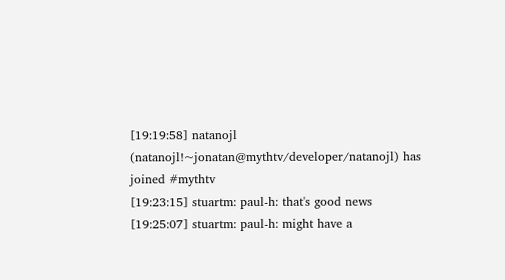[19:19:58] natanojl (natanojl!~jonatan@mythtv/developer/natanojl) has joined #mythtv
[19:23:15] stuartm: paul-h: that's good news
[19:25:07] stuartm: paul-h: might have a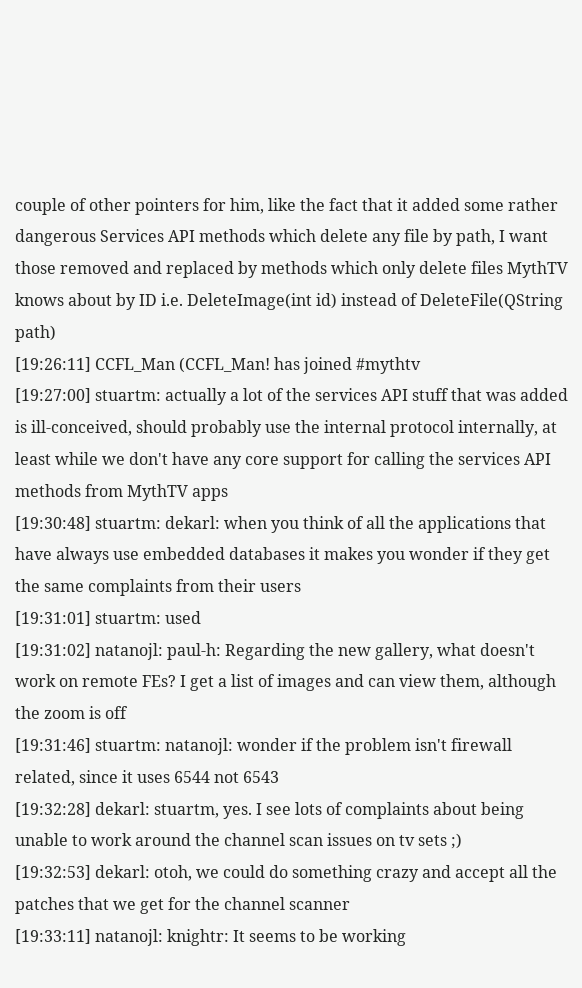couple of other pointers for him, like the fact that it added some rather dangerous Services API methods which delete any file by path, I want those removed and replaced by methods which only delete files MythTV knows about by ID i.e. DeleteImage(int id) instead of DeleteFile(QString path)
[19:26:11] CCFL_Man (CCFL_Man! has joined #mythtv
[19:27:00] stuartm: actually a lot of the services API stuff that was added is ill-conceived, should probably use the internal protocol internally, at least while we don't have any core support for calling the services API methods from MythTV apps
[19:30:48] stuartm: dekarl: when you think of all the applications that have always use embedded databases it makes you wonder if they get the same complaints from their users
[19:31:01] stuartm: used
[19:31:02] natanojl: paul-h: Regarding the new gallery, what doesn't work on remote FEs? I get a list of images and can view them, although the zoom is off
[19:31:46] stuartm: natanojl: wonder if the problem isn't firewall related, since it uses 6544 not 6543
[19:32:28] dekarl: stuartm, yes. I see lots of complaints about being unable to work around the channel scan issues on tv sets ;)
[19:32:53] dekarl: otoh, we could do something crazy and accept all the patches that we get for the channel scanner
[19:33:11] natanojl: knightr: It seems to be working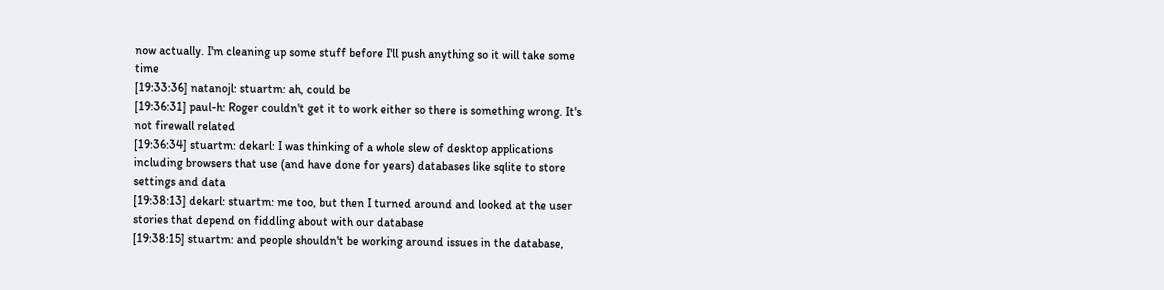now actually. I'm cleaning up some stuff before I'll push anything so it will take some time
[19:33:36] natanojl: stuartm: ah, could be
[19:36:31] paul-h: Roger couldn't get it to work either so there is something wrong. It's not firewall related
[19:36:34] stuartm: dekarl: I was thinking of a whole slew of desktop applications including browsers that use (and have done for years) databases like sqlite to store settings and data
[19:38:13] dekarl: stuartm: me too, but then I turned around and looked at the user stories that depend on fiddling about with our database
[19:38:15] stuartm: and people shouldn't be working around issues in the database,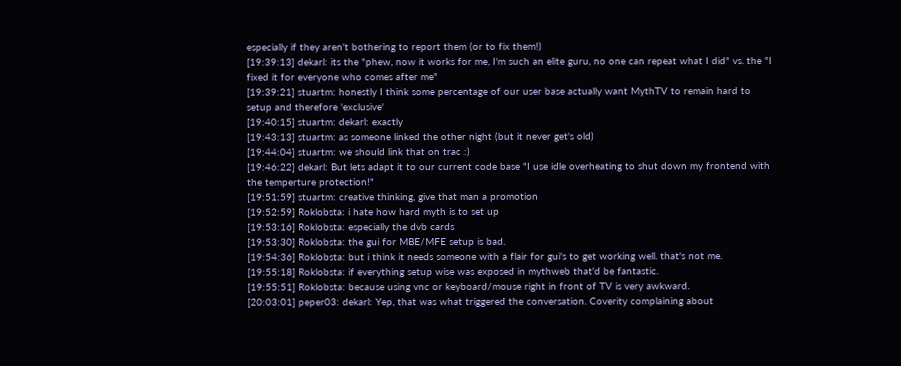especially if they aren't bothering to report them (or to fix them!)
[19:39:13] dekarl: its the "phew, now it works for me, I'm such an elite guru, no one can repeat what I did" vs. the "I fixed it for everyone who comes after me"
[19:39:21] stuartm: honestly I think some percentage of our user base actually want MythTV to remain hard to setup and therefore 'exclusive'
[19:40:15] stuartm: dekarl: exactly
[19:43:13] stuartm: as someone linked the other night (but it never get's old)
[19:44:04] stuartm: we should link that on trac :)
[19:46:22] dekarl: But lets adapt it to our current code base "I use idle overheating to shut down my frontend with the temperture protection!"
[19:51:59] stuartm: creative thinking, give that man a promotion
[19:52:59] Roklobsta: i hate how hard myth is to set up
[19:53:16] Roklobsta: especially the dvb cards
[19:53:30] Roklobsta: the gui for MBE/MFE setup is bad.
[19:54:36] Roklobsta: but i think it needs someone with a flair for gui's to get working well. that's not me.
[19:55:18] Roklobsta: if everything setup wise was exposed in mythweb that'd be fantastic.
[19:55:51] Roklobsta: because using vnc or keyboard/mouse right in front of TV is very awkward.
[20:03:01] peper03: dekarl: Yep, that was what triggered the conversation. Coverity complaining about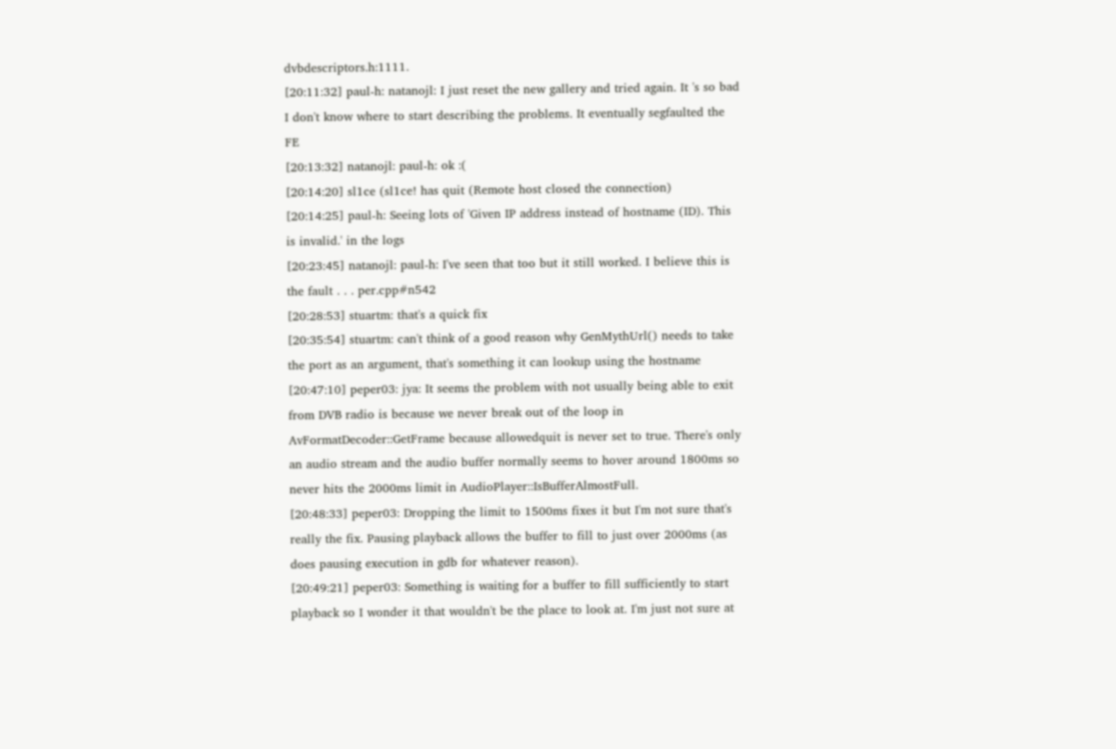dvbdescriptors.h:1111.
[20:11:32] paul-h: natanojl: I just reset the new gallery and tried again. It 's so bad I don't know where to start describing the problems. It eventually segfaulted the FE
[20:13:32] natanojl: paul-h: ok :(
[20:14:20] sl1ce (sl1ce! has quit (Remote host closed the connection)
[20:14:25] paul-h: Seeing lots of 'Given IP address instead of hostname (ID). This is invalid.' in the logs
[20:23:45] natanojl: paul-h: I've seen that too but it still worked. I believe this is the fault . . . per.cpp#n542
[20:28:53] stuartm: that's a quick fix
[20:35:54] stuartm: can't think of a good reason why GenMythUrl() needs to take the port as an argument, that's something it can lookup using the hostname
[20:47:10] peper03: jya: It seems the problem with not usually being able to exit from DVB radio is because we never break out of the loop in AvFormatDecoder::GetFrame because allowedquit is never set to true. There's only an audio stream and the audio buffer normally seems to hover around 1800ms so never hits the 2000ms limit in AudioPlayer::IsBufferAlmostFull.
[20:48:33] peper03: Dropping the limit to 1500ms fixes it but I'm not sure that's really the fix. Pausing playback allows the buffer to fill to just over 2000ms (as does pausing execution in gdb for whatever reason).
[20:49:21] peper03: Something is waiting for a buffer to fill sufficiently to start playback so I wonder it that wouldn't be the place to look at. I'm just not sure at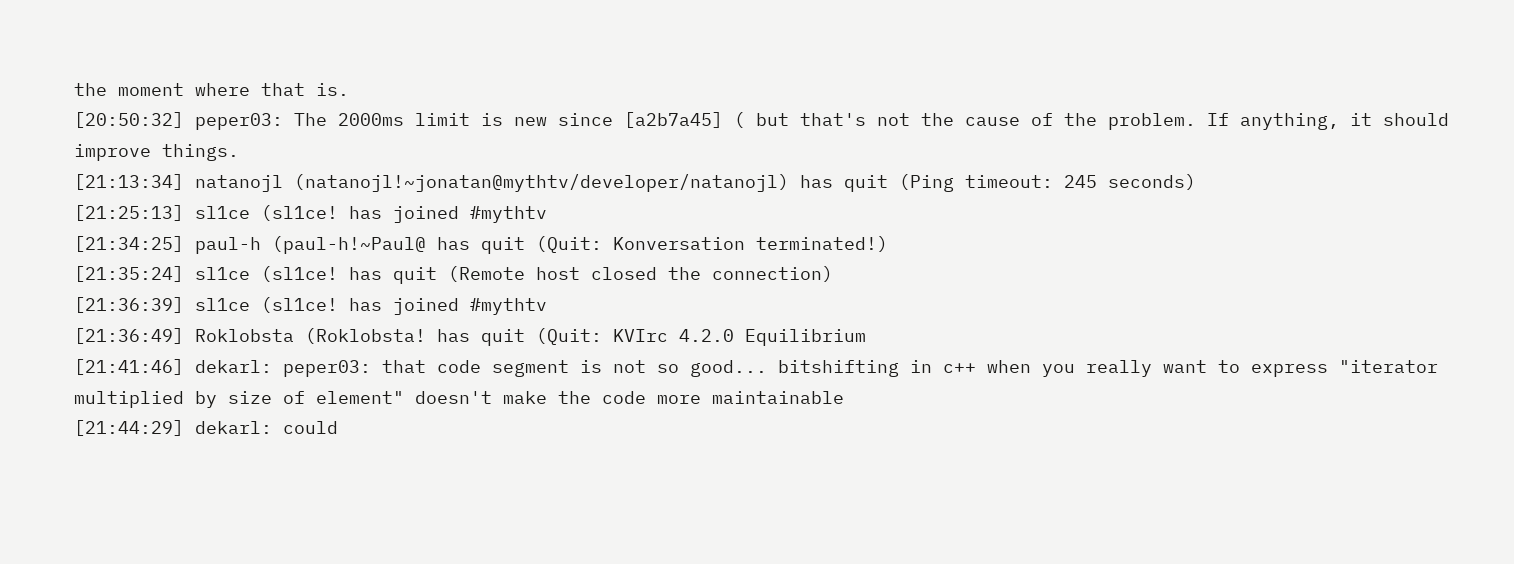the moment where that is.
[20:50:32] peper03: The 2000ms limit is new since [a2b7a45] ( but that's not the cause of the problem. If anything, it should improve things.
[21:13:34] natanojl (natanojl!~jonatan@mythtv/developer/natanojl) has quit (Ping timeout: 245 seconds)
[21:25:13] sl1ce (sl1ce! has joined #mythtv
[21:34:25] paul-h (paul-h!~Paul@ has quit (Quit: Konversation terminated!)
[21:35:24] sl1ce (sl1ce! has quit (Remote host closed the connection)
[21:36:39] sl1ce (sl1ce! has joined #mythtv
[21:36:49] Roklobsta (Roklobsta! has quit (Quit: KVIrc 4.2.0 Equilibrium
[21:41:46] dekarl: peper03: that code segment is not so good... bitshifting in c++ when you really want to express "iterator multiplied by size of element" doesn't make the code more maintainable
[21:44:29] dekarl: could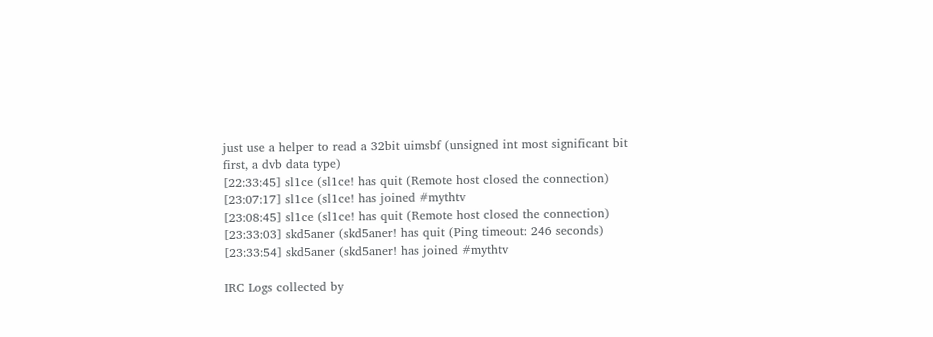just use a helper to read a 32bit uimsbf (unsigned int most significant bit first, a dvb data type)
[22:33:45] sl1ce (sl1ce! has quit (Remote host closed the connection)
[23:07:17] sl1ce (sl1ce! has joined #mythtv
[23:08:45] sl1ce (sl1ce! has quit (Remote host closed the connection)
[23:33:03] skd5aner (skd5aner! has quit (Ping timeout: 246 seconds)
[23:33:54] skd5aner (skd5aner! has joined #mythtv

IRC Logs collected by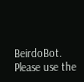BeirdoBot.
Please use the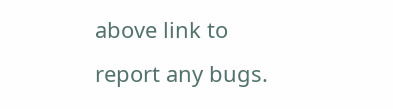above link to report any bugs.